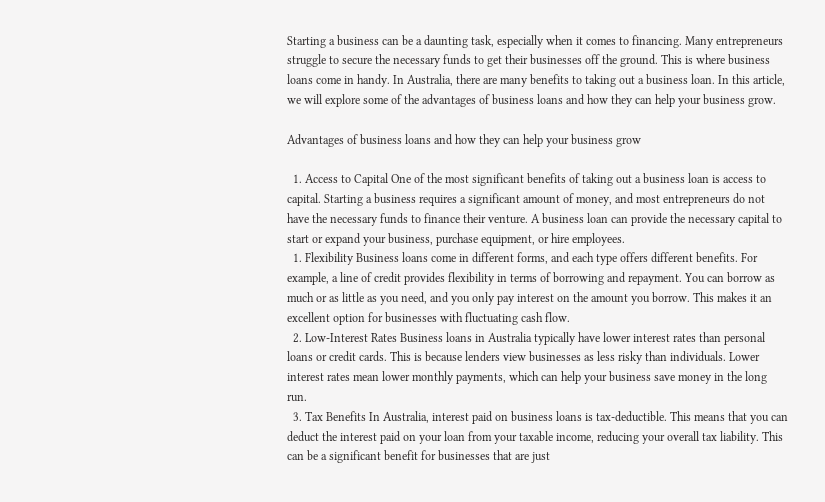Starting a business can be a daunting task, especially when it comes to financing. Many entrepreneurs struggle to secure the necessary funds to get their businesses off the ground. This is where business loans come in handy. In Australia, there are many benefits to taking out a business loan. In this article, we will explore some of the advantages of business loans and how they can help your business grow.

Advantages of business loans and how they can help your business grow

  1. Access to Capital One of the most significant benefits of taking out a business loan is access to capital. Starting a business requires a significant amount of money, and most entrepreneurs do not have the necessary funds to finance their venture. A business loan can provide the necessary capital to start or expand your business, purchase equipment, or hire employees.
  1. Flexibility Business loans come in different forms, and each type offers different benefits. For example, a line of credit provides flexibility in terms of borrowing and repayment. You can borrow as much or as little as you need, and you only pay interest on the amount you borrow. This makes it an excellent option for businesses with fluctuating cash flow.
  2. Low-Interest Rates Business loans in Australia typically have lower interest rates than personal loans or credit cards. This is because lenders view businesses as less risky than individuals. Lower interest rates mean lower monthly payments, which can help your business save money in the long run.
  3. Tax Benefits In Australia, interest paid on business loans is tax-deductible. This means that you can deduct the interest paid on your loan from your taxable income, reducing your overall tax liability. This can be a significant benefit for businesses that are just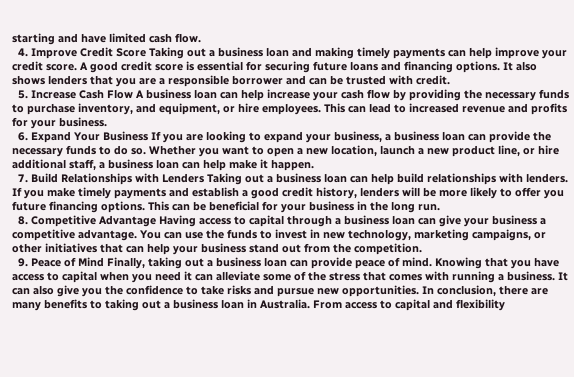starting and have limited cash flow.
  4. Improve Credit Score Taking out a business loan and making timely payments can help improve your credit score. A good credit score is essential for securing future loans and financing options. It also shows lenders that you are a responsible borrower and can be trusted with credit.
  5. Increase Cash Flow A business loan can help increase your cash flow by providing the necessary funds to purchase inventory, and equipment, or hire employees. This can lead to increased revenue and profits for your business.
  6. Expand Your Business If you are looking to expand your business, a business loan can provide the necessary funds to do so. Whether you want to open a new location, launch a new product line, or hire additional staff, a business loan can help make it happen.
  7. Build Relationships with Lenders Taking out a business loan can help build relationships with lenders. If you make timely payments and establish a good credit history, lenders will be more likely to offer you future financing options. This can be beneficial for your business in the long run.
  8. Competitive Advantage Having access to capital through a business loan can give your business a competitive advantage. You can use the funds to invest in new technology, marketing campaigns, or other initiatives that can help your business stand out from the competition.
  9. Peace of Mind Finally, taking out a business loan can provide peace of mind. Knowing that you have access to capital when you need it can alleviate some of the stress that comes with running a business. It can also give you the confidence to take risks and pursue new opportunities. In conclusion, there are many benefits to taking out a business loan in Australia. From access to capital and flexibility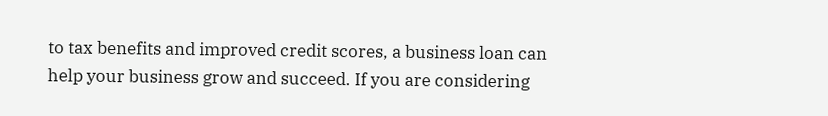to tax benefits and improved credit scores, a business loan can help your business grow and succeed. If you are considering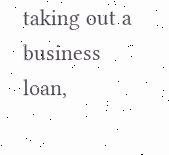taking out a business loan,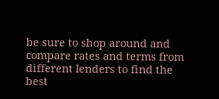be sure to shop around and compare rates and terms from different lenders to find the best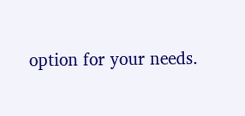option for your needs.